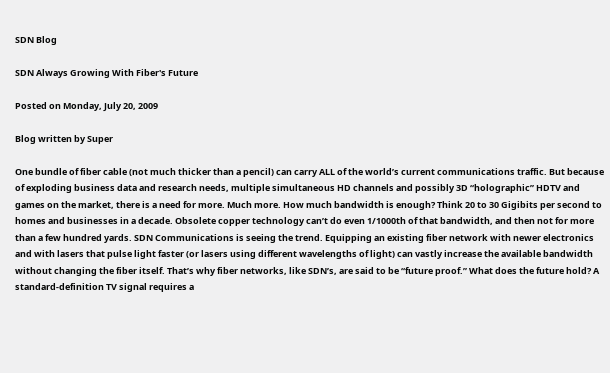SDN Blog

SDN Always Growing With Fiber's Future

Posted on Monday, July 20, 2009

Blog written by Super

One bundle of fiber cable (not much thicker than a pencil) can carry ALL of the world’s current communications traffic. But because of exploding business data and research needs, multiple simultaneous HD channels and possibly 3D “holographic” HDTV and games on the market, there is a need for more. Much more. How much bandwidth is enough? Think 20 to 30 Gigibits per second to homes and businesses in a decade. Obsolete copper technology can’t do even 1/1000th of that bandwidth, and then not for more than a few hundred yards. SDN Communications is seeing the trend. Equipping an existing fiber network with newer electronics and with lasers that pulse light faster (or lasers using different wavelengths of light) can vastly increase the available bandwidth without changing the fiber itself. That’s why fiber networks, like SDN’s, are said to be “future proof.” What does the future hold? A standard-definition TV signal requires a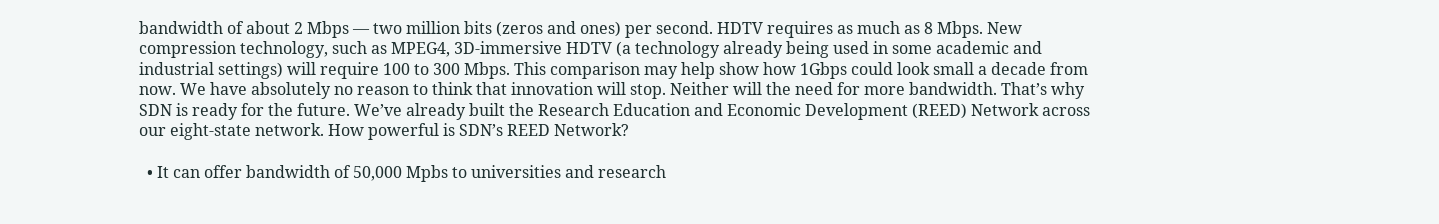bandwidth of about 2 Mbps — two million bits (zeros and ones) per second. HDTV requires as much as 8 Mbps. New compression technology, such as MPEG4, 3D-immersive HDTV (a technology already being used in some academic and industrial settings) will require 100 to 300 Mbps. This comparison may help show how 1Gbps could look small a decade from now. We have absolutely no reason to think that innovation will stop. Neither will the need for more bandwidth. That’s why SDN is ready for the future. We’ve already built the Research Education and Economic Development (REED) Network across our eight-state network. How powerful is SDN’s REED Network?

  • It can offer bandwidth of 50,000 Mpbs to universities and research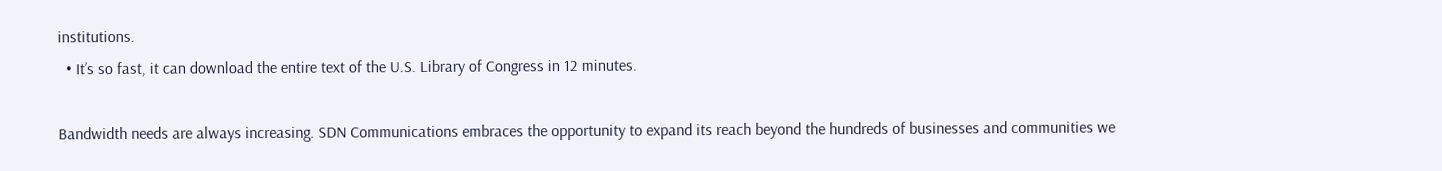institutions.
  • It’s so fast, it can download the entire text of the U.S. Library of Congress in 12 minutes.

Bandwidth needs are always increasing. SDN Communications embraces the opportunity to expand its reach beyond the hundreds of businesses and communities we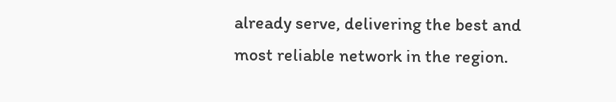already serve, delivering the best and most reliable network in the region.